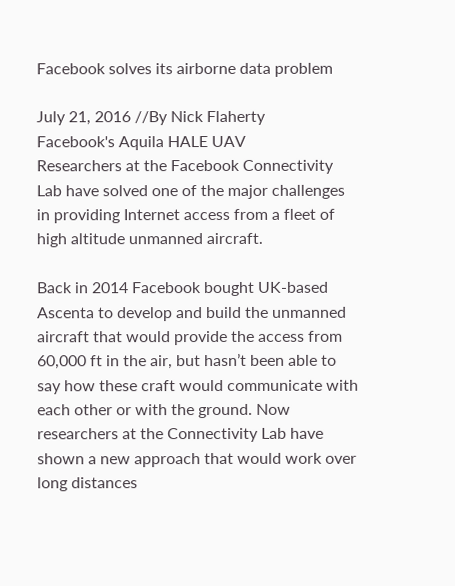Facebook solves its airborne data problem

July 21, 2016 //By Nick Flaherty
Facebook's Aquila HALE UAV
Researchers at the Facebook Connectivity Lab have solved one of the major challenges in providing Internet access from a fleet of high altitude unmanned aircraft.

Back in 2014 Facebook bought UK-based Ascenta to develop and build the unmanned aircraft that would provide the access from 60,000 ft in the air, but hasn’t been able to say how these craft would communicate with each other or with the ground. Now researchers at the Connectivity Lab have shown a new approach that would work over long distances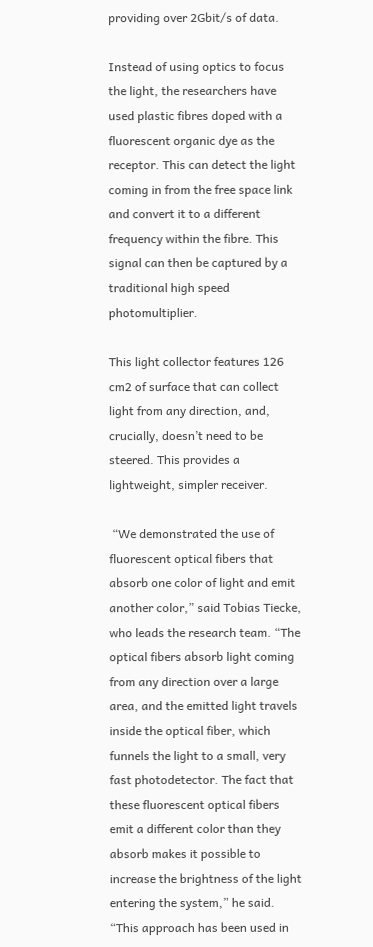providing over 2Gbit/s of data.

Instead of using optics to focus the light, the researchers have used plastic fibres doped with a fluorescent organic dye as the receptor. This can detect the light coming in from the free space link and convert it to a different frequency within the fibre. This signal can then be captured by a traditional high speed photomultiplier.

This light collector features 126 cm2 of surface that can collect light from any direction, and, crucially, doesn’t need to be steered. This provides a lightweight, simpler receiver.

 “We demonstrated the use of fluorescent optical fibers that absorb one color of light and emit another color,” said Tobias Tiecke, who leads the research team. “The optical fibers absorb light coming from any direction over a large area, and the emitted light travels inside the optical fiber, which funnels the light to a small, very fast photodetector. The fact that these fluorescent optical fibers emit a different color than they absorb makes it possible to increase the brightness of the light entering the system,” he said. “This approach has been used in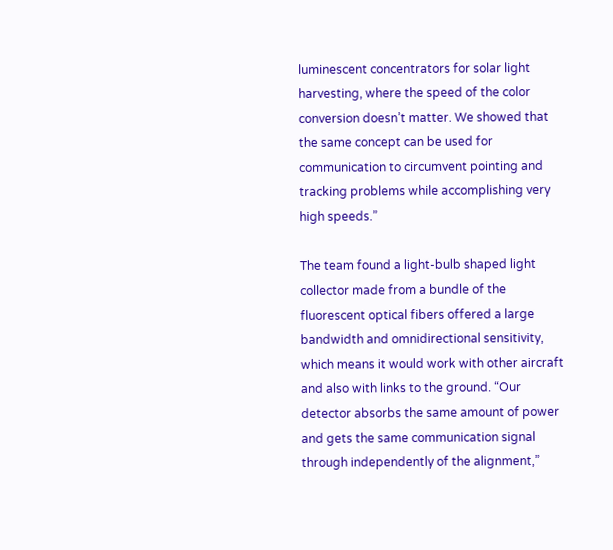luminescent concentrators for solar light harvesting, where the speed of the color conversion doesn’t matter. We showed that the same concept can be used for communication to circumvent pointing and tracking problems while accomplishing very high speeds.”

The team found a light-bulb shaped light collector made from a bundle of the fluorescent optical fibers offered a large bandwidth and omnidirectional sensitivity, which means it would work with other aircraft and also with links to the ground. “Our detector absorbs the same amount of power and gets the same communication signal through independently of the alignment,”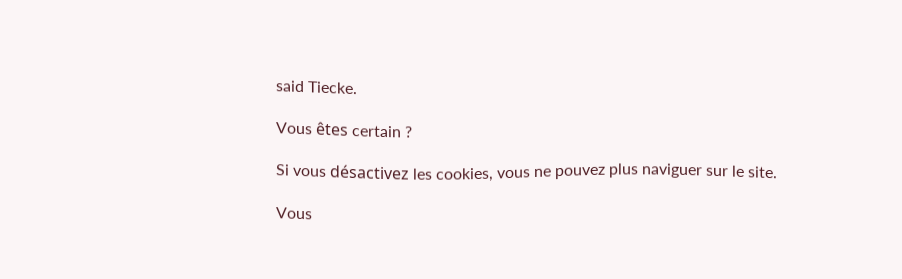said Tiecke.

Vous êtes certain ?

Si vous désactivez les cookies, vous ne pouvez plus naviguer sur le site.

Vous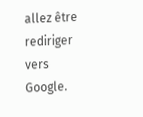allez être rediriger vers Google.